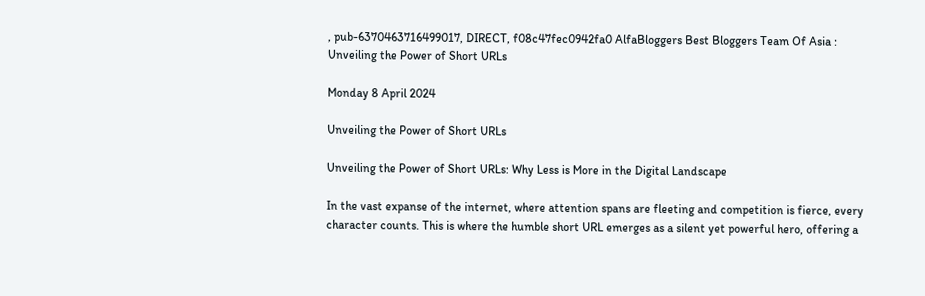, pub-6370463716499017, DIRECT, f08c47fec0942fa0 AlfaBloggers Best Bloggers Team Of Asia : Unveiling the Power of Short URLs

Monday 8 April 2024

Unveiling the Power of Short URLs

Unveiling the Power of Short URLs: Why Less is More in the Digital Landscape

In the vast expanse of the internet, where attention spans are fleeting and competition is fierce, every character counts. This is where the humble short URL emerges as a silent yet powerful hero, offering a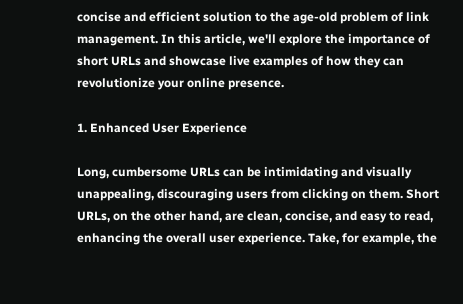concise and efficient solution to the age-old problem of link management. In this article, we'll explore the importance of short URLs and showcase live examples of how they can revolutionize your online presence.

1. Enhanced User Experience

Long, cumbersome URLs can be intimidating and visually unappealing, discouraging users from clicking on them. Short URLs, on the other hand, are clean, concise, and easy to read, enhancing the overall user experience. Take, for example, the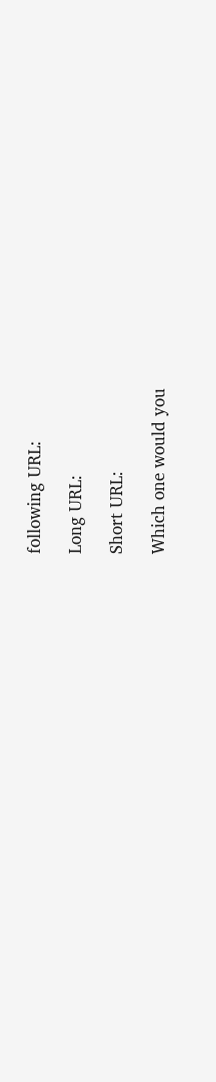following URL:

Long URL:

Short URL:

Which one would you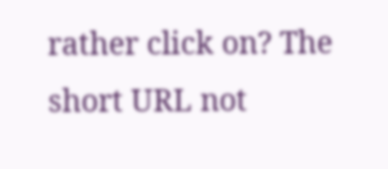rather click on? The short URL not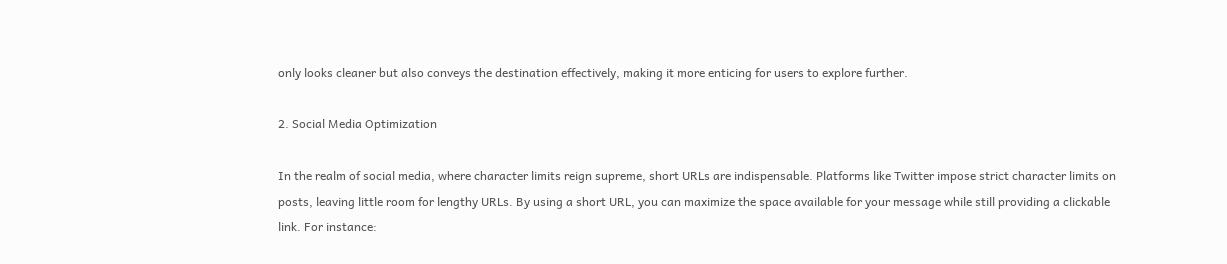only looks cleaner but also conveys the destination effectively, making it more enticing for users to explore further.

2. Social Media Optimization

In the realm of social media, where character limits reign supreme, short URLs are indispensable. Platforms like Twitter impose strict character limits on posts, leaving little room for lengthy URLs. By using a short URL, you can maximize the space available for your message while still providing a clickable link. For instance: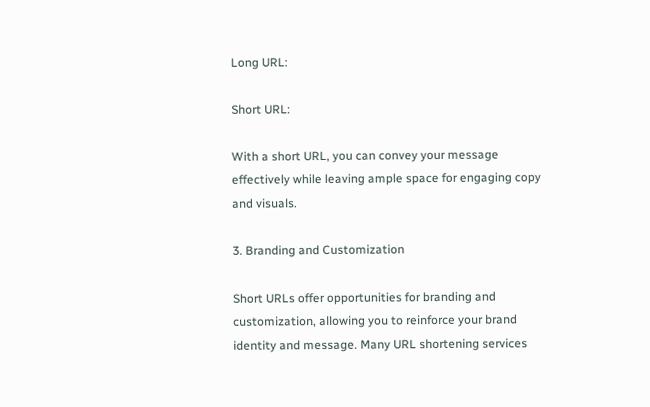Long URL:

Short URL:

With a short URL, you can convey your message effectively while leaving ample space for engaging copy and visuals.

3. Branding and Customization

Short URLs offer opportunities for branding and customization, allowing you to reinforce your brand identity and message. Many URL shortening services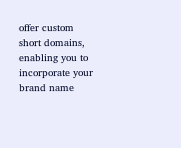offer custom short domains, enabling you to incorporate your brand name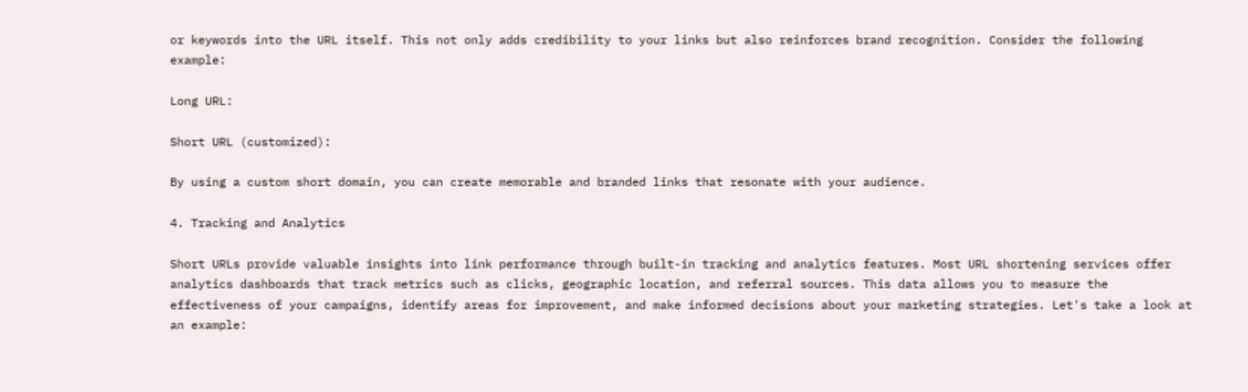or keywords into the URL itself. This not only adds credibility to your links but also reinforces brand recognition. Consider the following example:

Long URL:

Short URL (customized):

By using a custom short domain, you can create memorable and branded links that resonate with your audience.

4. Tracking and Analytics

Short URLs provide valuable insights into link performance through built-in tracking and analytics features. Most URL shortening services offer analytics dashboards that track metrics such as clicks, geographic location, and referral sources. This data allows you to measure the effectiveness of your campaigns, identify areas for improvement, and make informed decisions about your marketing strategies. Let's take a look at an example: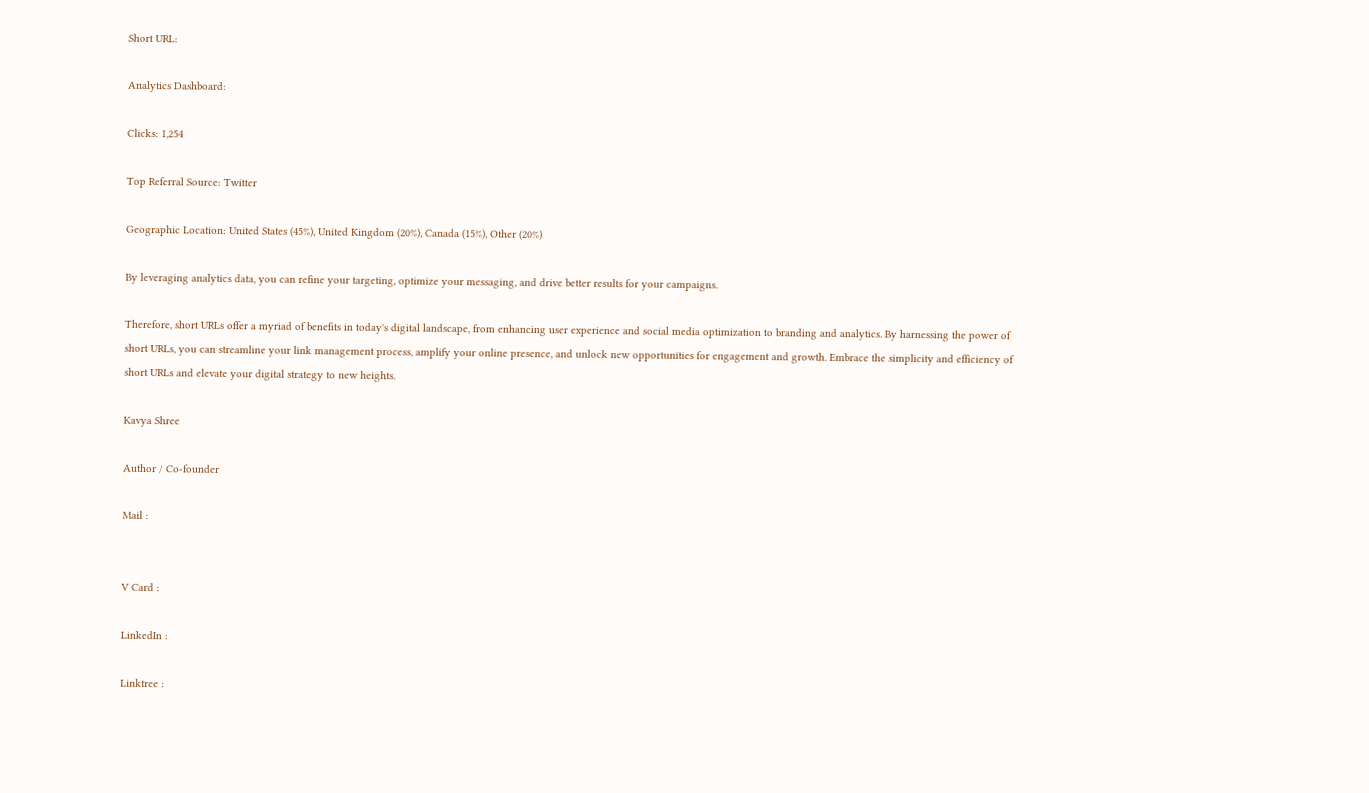Short URL:

Analytics Dashboard:

Clicks: 1,254

Top Referral Source: Twitter

Geographic Location: United States (45%), United Kingdom (20%), Canada (15%), Other (20%)

By leveraging analytics data, you can refine your targeting, optimize your messaging, and drive better results for your campaigns.

Therefore, short URLs offer a myriad of benefits in today's digital landscape, from enhancing user experience and social media optimization to branding and analytics. By harnessing the power of short URLs, you can streamline your link management process, amplify your online presence, and unlock new opportunities for engagement and growth. Embrace the simplicity and efficiency of short URLs and elevate your digital strategy to new heights.

Kavya Shree

Author / Co-founder

Mail :


V Card :

LinkedIn :

Linktree :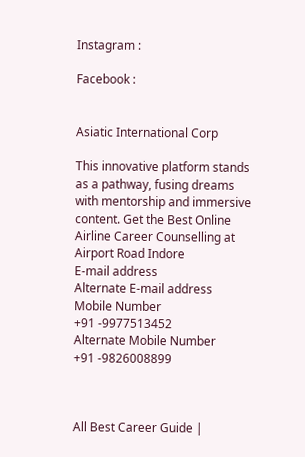Instagram :

Facebook :


Asiatic International Corp

This innovative platform stands as a pathway, fusing dreams with mentorship and immersive content. Get the Best Online Airline Career Counselling at Airport Road Indore
E-mail address
Alternate E-mail address
Mobile Number
+91 -9977513452
Alternate Mobile Number
+91 -9826008899



All Best Career Guide |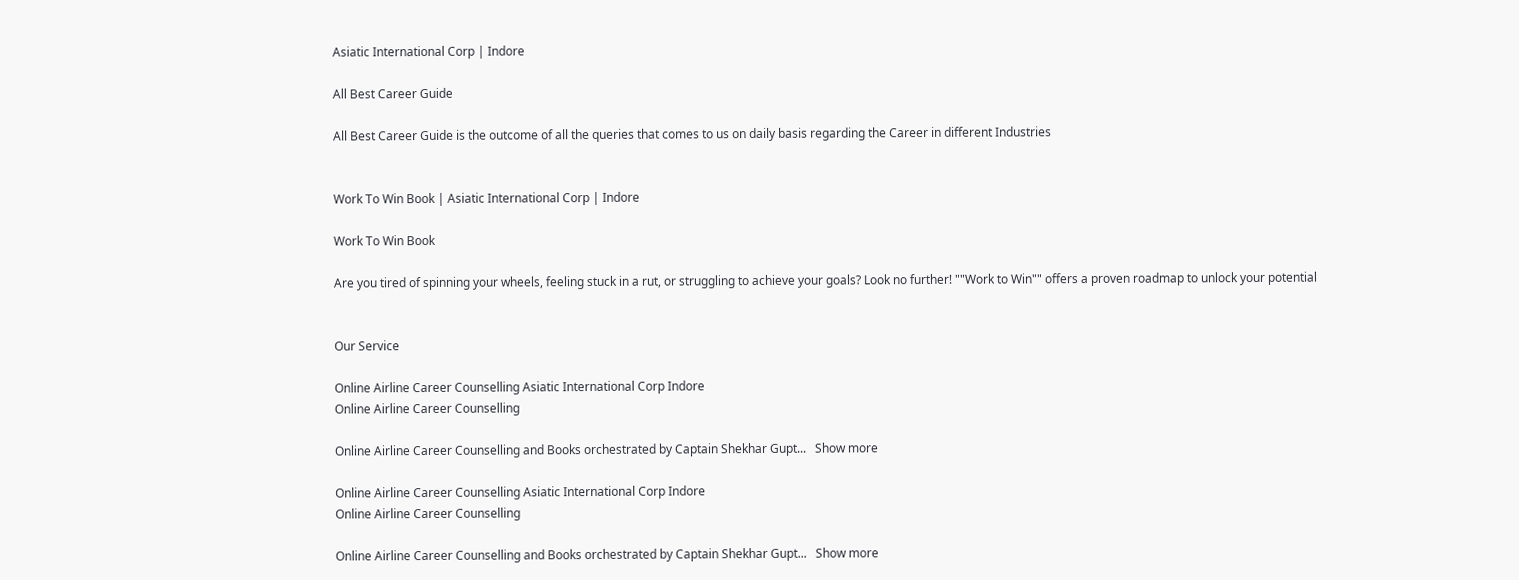Asiatic International Corp | Indore

All Best Career Guide

All Best Career Guide is the outcome of all the queries that comes to us on daily basis regarding the Career in different Industries


Work To Win Book | Asiatic International Corp | Indore

Work To Win Book

Are you tired of spinning your wheels, feeling stuck in a rut, or struggling to achieve your goals? Look no further! ""Work to Win"" offers a proven roadmap to unlock your potential


Our Service

Online Airline Career Counselling Asiatic International Corp Indore
Online Airline Career Counselling

Online Airline Career Counselling and Books orchestrated by Captain Shekhar Gupt...   Show more

Online Airline Career Counselling Asiatic International Corp Indore
Online Airline Career Counselling

Online Airline Career Counselling and Books orchestrated by Captain Shekhar Gupt...   Show more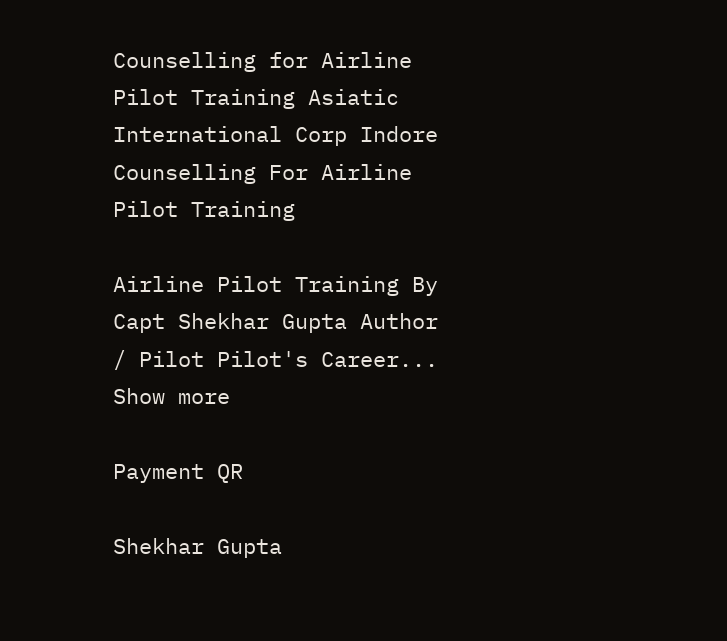Counselling for Airline Pilot Training Asiatic International Corp Indore
Counselling For Airline Pilot Training

Airline Pilot Training By Capt Shekhar Gupta Author / Pilot Pilot's Career...   Show more

Payment QR

Shekhar Gupta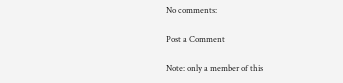No comments:

Post a Comment

Note: only a member of this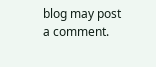blog may post a comment.